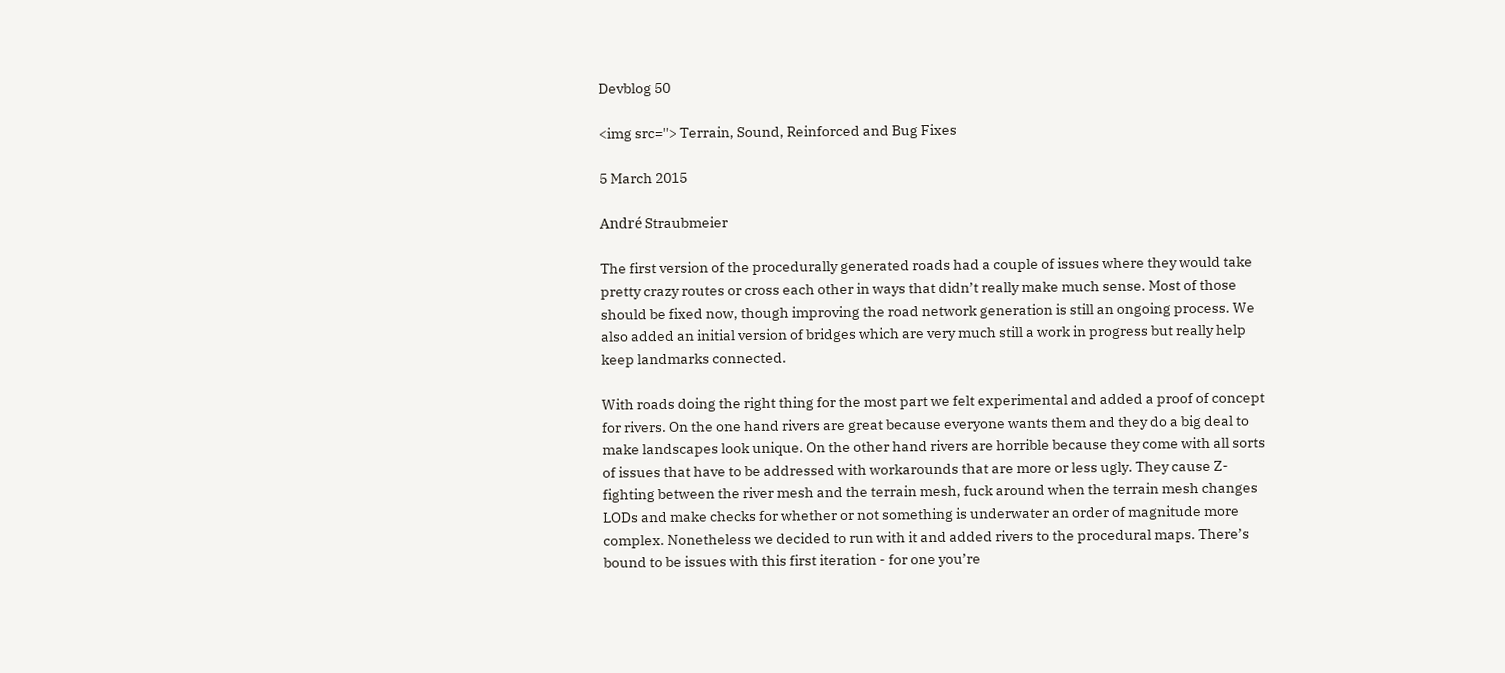Devblog 50

<img src=''> Terrain, Sound, Reinforced and Bug Fixes

5 March 2015

André Straubmeier

The first version of the procedurally generated roads had a couple of issues where they would take pretty crazy routes or cross each other in ways that didn’t really make much sense. Most of those should be fixed now, though improving the road network generation is still an ongoing process. We also added an initial version of bridges which are very much still a work in progress but really help keep landmarks connected.

With roads doing the right thing for the most part we felt experimental and added a proof of concept for rivers. On the one hand rivers are great because everyone wants them and they do a big deal to make landscapes look unique. On the other hand rivers are horrible because they come with all sorts of issues that have to be addressed with workarounds that are more or less ugly. They cause Z-fighting between the river mesh and the terrain mesh, fuck around when the terrain mesh changes LODs and make checks for whether or not something is underwater an order of magnitude more complex. Nonetheless we decided to run with it and added rivers to the procedural maps. There’s bound to be issues with this first iteration - for one you’re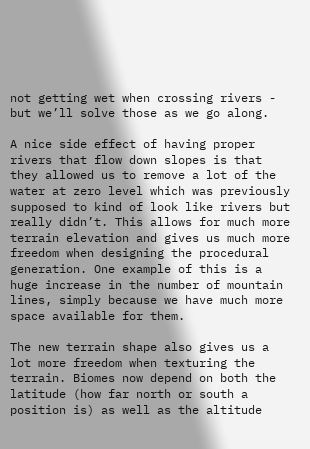not getting wet when crossing rivers - but we’ll solve those as we go along.

A nice side effect of having proper rivers that flow down slopes is that they allowed us to remove a lot of the water at zero level which was previously supposed to kind of look like rivers but really didn’t. This allows for much more terrain elevation and gives us much more freedom when designing the procedural generation. One example of this is a huge increase in the number of mountain lines, simply because we have much more space available for them.

The new terrain shape also gives us a lot more freedom when texturing the terrain. Biomes now depend on both the latitude (how far north or south a position is) as well as the altitude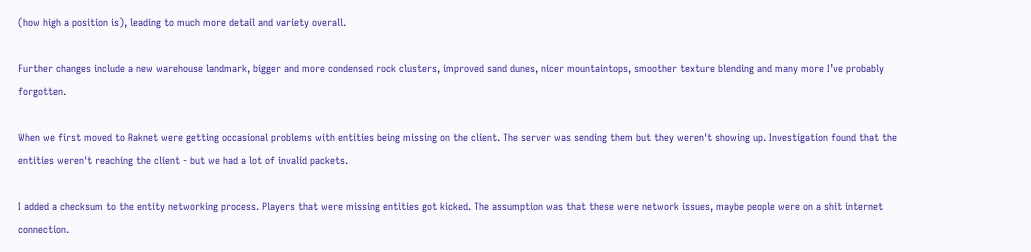(how high a position is), leading to much more detail and variety overall.

Further changes include a new warehouse landmark, bigger and more condensed rock clusters, improved sand dunes, nicer mountaintops, smoother texture blending and many more I’ve probably forgotten.

When we first moved to Raknet were getting occasional problems with entities being missing on the client. The server was sending them but they weren't showing up. Investigation found that the entities weren't reaching the client - but we had a lot of invalid packets.

I added a checksum to the entity networking process. Players that were missing entities got kicked. The assumption was that these were network issues, maybe people were on a shit internet connection.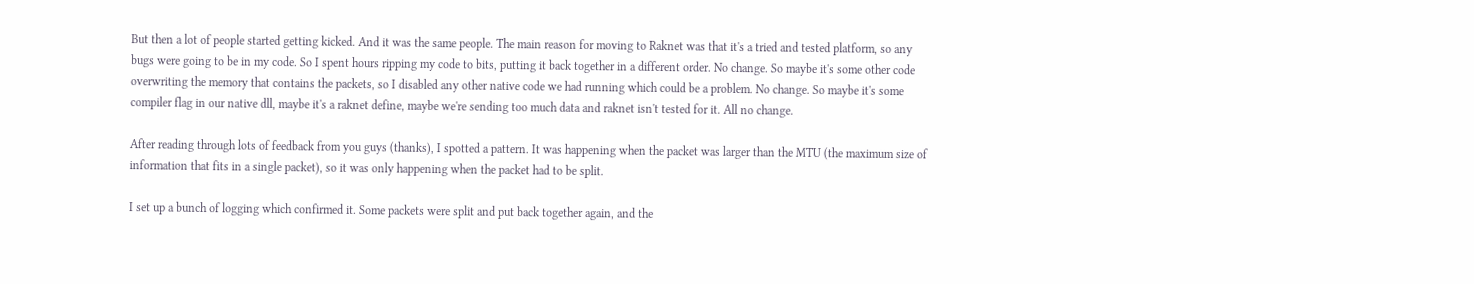But then a lot of people started getting kicked. And it was the same people. The main reason for moving to Raknet was that it's a tried and tested platform, so any bugs were going to be in my code. So I spent hours ripping my code to bits, putting it back together in a different order. No change. So maybe it's some other code overwriting the memory that contains the packets, so I disabled any other native code we had running which could be a problem. No change. So maybe it's some compiler flag in our native dll, maybe it's a raknet define, maybe we're sending too much data and raknet isn't tested for it. All no change.

After reading through lots of feedback from you guys (thanks), I spotted a pattern. It was happening when the packet was larger than the MTU (the maximum size of information that fits in a single packet), so it was only happening when the packet had to be split.

I set up a bunch of logging which confirmed it. Some packets were split and put back together again, and the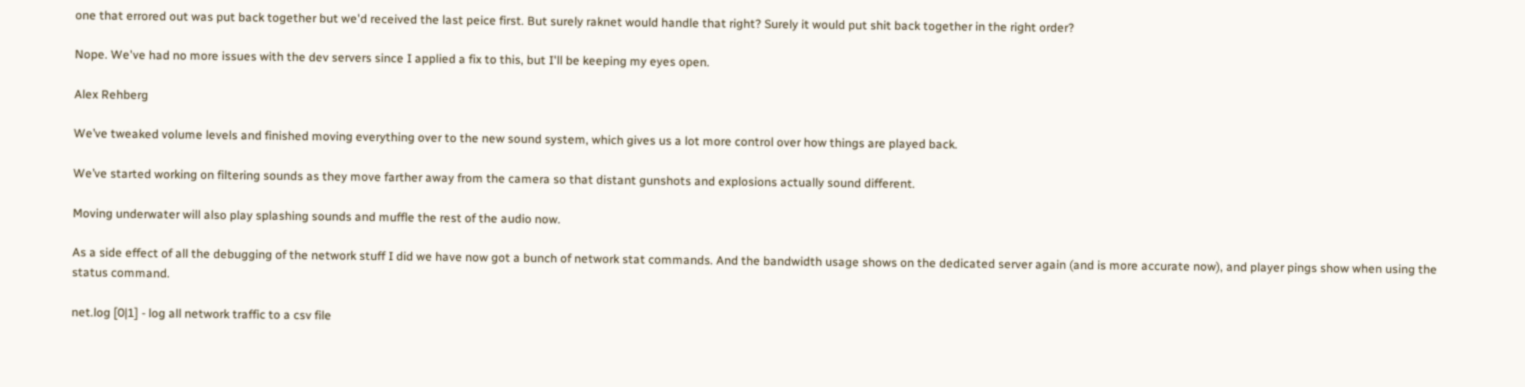one that errored out was put back together but we'd received the last peice first. But surely raknet would handle that right? Surely it would put shit back together in the right order?

Nope. We've had no more issues with the dev servers since I applied a fix to this, but I'll be keeping my eyes open.

Alex Rehberg

We’ve tweaked volume levels and finished moving everything over to the new sound system, which gives us a lot more control over how things are played back.

We’ve started working on filtering sounds as they move farther away from the camera so that distant gunshots and explosions actually sound different.

Moving underwater will also play splashing sounds and muffle the rest of the audio now.

As a side effect of all the debugging of the network stuff I did we have now got a bunch of network stat commands. And the bandwidth usage shows on the dedicated server again (and is more accurate now), and player pings show when using the status command.

net.log [0|1] - log all network traffic to a csv file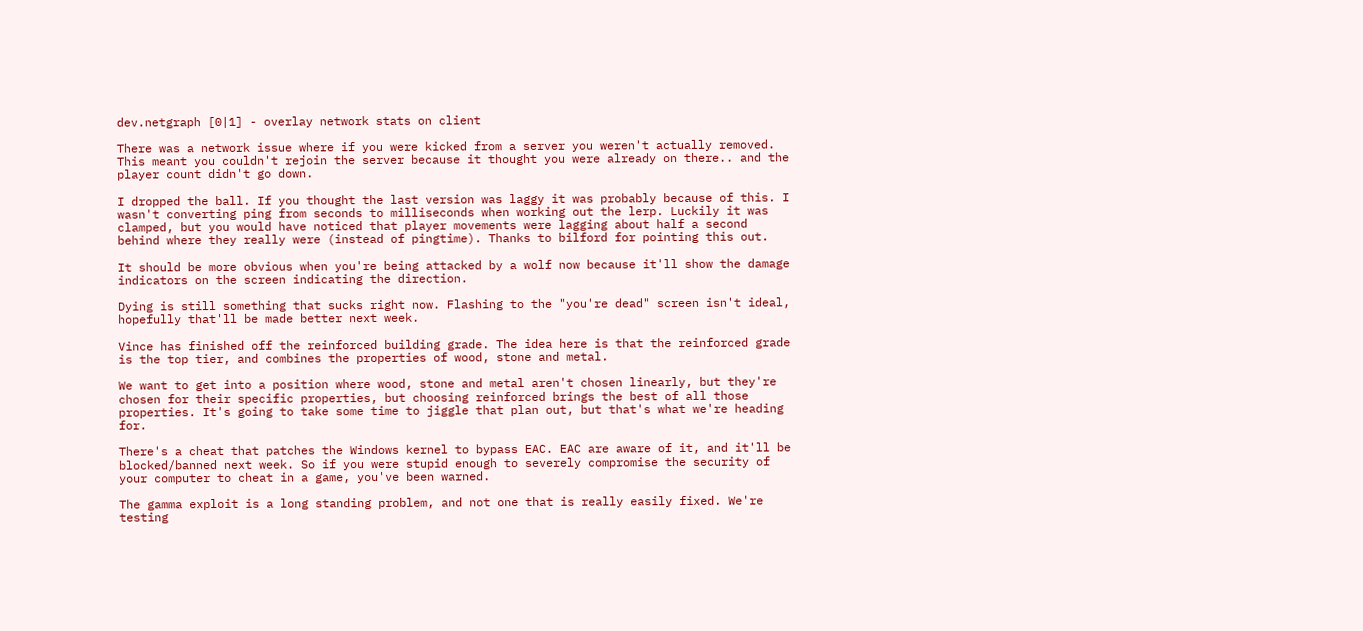dev.netgraph [0|1] - overlay network stats on client

There was a network issue where if you were kicked from a server you weren't actually removed. This meant you couldn't rejoin the server because it thought you were already on there.. and the player count didn't go down.

I dropped the ball. If you thought the last version was laggy it was probably because of this. I wasn't converting ping from seconds to milliseconds when working out the lerp. Luckily it was clamped, but you would have noticed that player movements were lagging about half a second behind where they really were (instead of pingtime). Thanks to bilford for pointing this out.

It should be more obvious when you're being attacked by a wolf now because it'll show the damage indicators on the screen indicating the direction.

Dying is still something that sucks right now. Flashing to the "you're dead" screen isn't ideal, hopefully that'll be made better next week.

Vince has finished off the reinforced building grade. The idea here is that the reinforced grade is the top tier, and combines the properties of wood, stone and metal.

We want to get into a position where wood, stone and metal aren't chosen linearly, but they're chosen for their specific properties, but choosing reinforced brings the best of all those properties. It's going to take some time to jiggle that plan out, but that's what we're heading for.

There's a cheat that patches the Windows kernel to bypass EAC. EAC are aware of it, and it'll be blocked/banned next week. So if you were stupid enough to severely compromise the security of your computer to cheat in a game, you've been warned.

The gamma exploit is a long standing problem, and not one that is really easily fixed. We're testing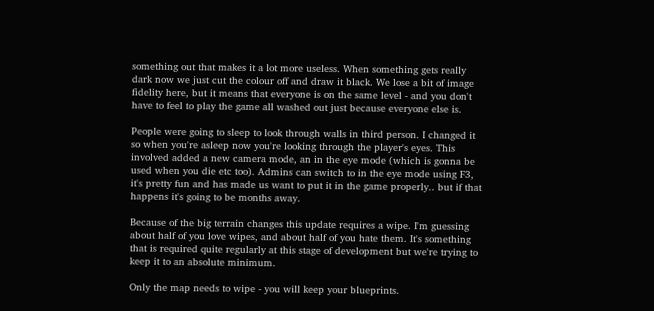something out that makes it a lot more useless. When something gets really dark now we just cut the colour off and draw it black. We lose a bit of image fidelity here, but it means that everyone is on the same level - and you don't have to feel to play the game all washed out just because everyone else is.

People were going to sleep to look through walls in third person. I changed it so when you're asleep now you're looking through the player's eyes. This involved added a new camera mode, an in the eye mode (which is gonna be used when you die etc too). Admins can switch to in the eye mode using F3, it's pretty fun and has made us want to put it in the game properly.. but if that happens it's going to be months away.

Because of the big terrain changes this update requires a wipe. I'm guessing about half of you love wipes, and about half of you hate them. It's something that is required quite regularly at this stage of development but we're trying to keep it to an absolute minimum.

Only the map needs to wipe - you will keep your blueprints.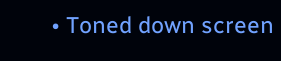• Toned down screen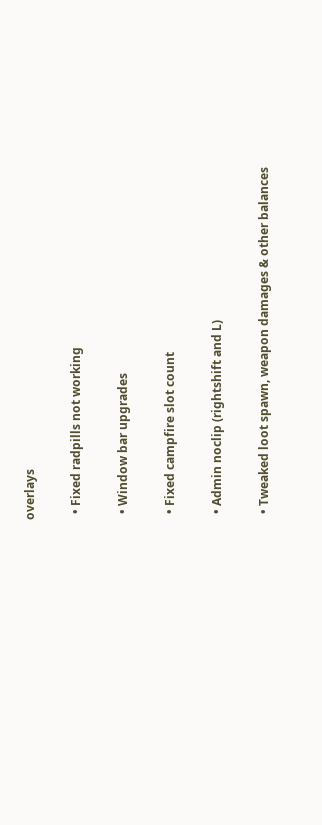overlays

  • Fixed radpills not working

  • Window bar upgrades

  • Fixed campfire slot count

  • Admin noclip (rightshift and L)

  • Tweaked loot spawn, weapon damages & other balances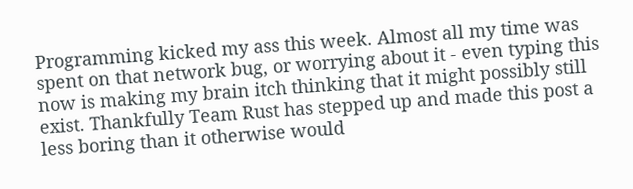Programming kicked my ass this week. Almost all my time was spent on that network bug, or worrying about it - even typing this now is making my brain itch thinking that it might possibly still exist. Thankfully Team Rust has stepped up and made this post a less boring than it otherwise would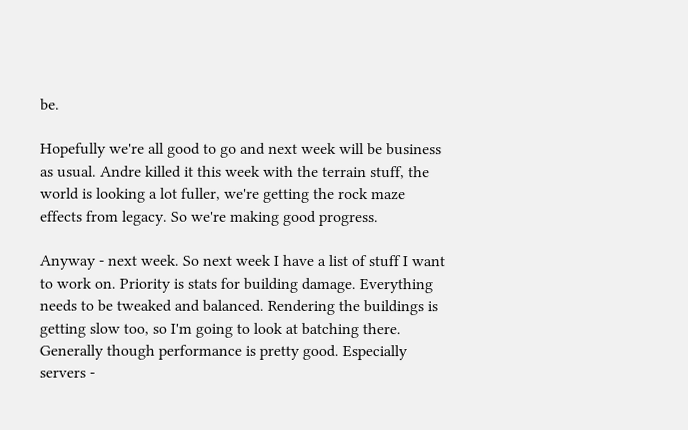be.

Hopefully we're all good to go and next week will be business as usual. Andre killed it this week with the terrain stuff, the world is looking a lot fuller, we're getting the rock maze effects from legacy. So we're making good progress.

Anyway - next week. So next week I have a list of stuff I want to work on. Priority is stats for building damage. Everything needs to be tweaked and balanced. Rendering the buildings is getting slow too, so I'm going to look at batching there. Generally though performance is pretty good. Especially servers -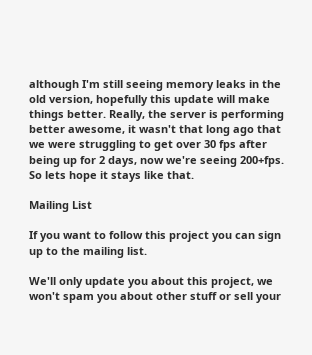although I'm still seeing memory leaks in the old version, hopefully this update will make things better. Really, the server is performing better awesome, it wasn't that long ago that we were struggling to get over 30 fps after being up for 2 days, now we're seeing 200+fps. So lets hope it stays like that.

Mailing List

If you want to follow this project you can sign up to the mailing list.

We'll only update you about this project, we won't spam you about other stuff or sell your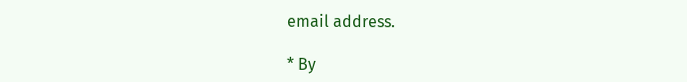email address.

* By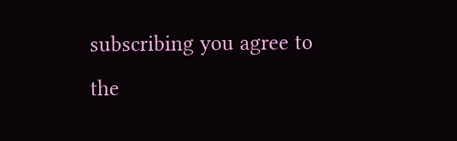subscribing you agree to the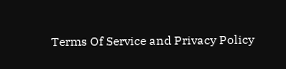Terms Of Service and Privacy Policy